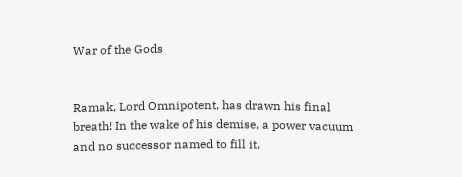War of the Gods


Ramak, Lord Omnipotent, has drawn his final breath! In the wake of his demise, a power vacuum and no successor named to fill it.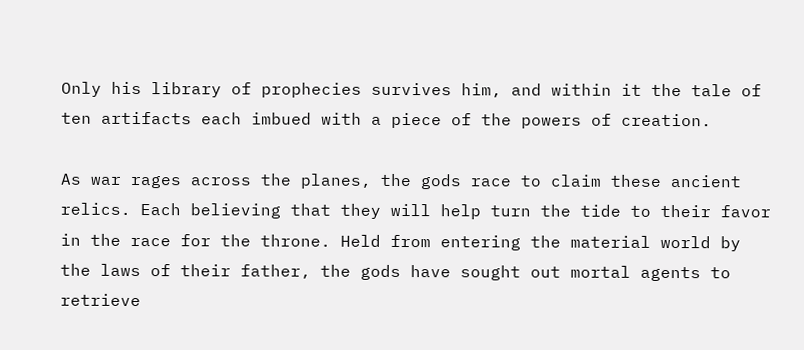Only his library of prophecies survives him, and within it the tale of ten artifacts each imbued with a piece of the powers of creation.

As war rages across the planes, the gods race to claim these ancient relics. Each believing that they will help turn the tide to their favor in the race for the throne. Held from entering the material world by the laws of their father, the gods have sought out mortal agents to retrieve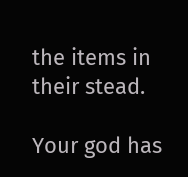the items in their stead.

Your god has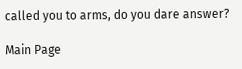called you to arms, do you dare answer?

Main Page